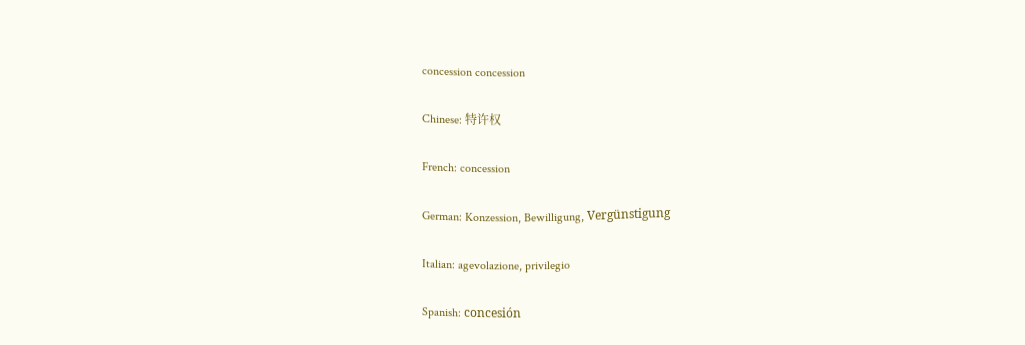concession concession

Chinese: 特许权

French: concession

German: Konzession, Bewilligung, Vergünstigung

Italian: agevolazione, privilegio

Spanish: concesión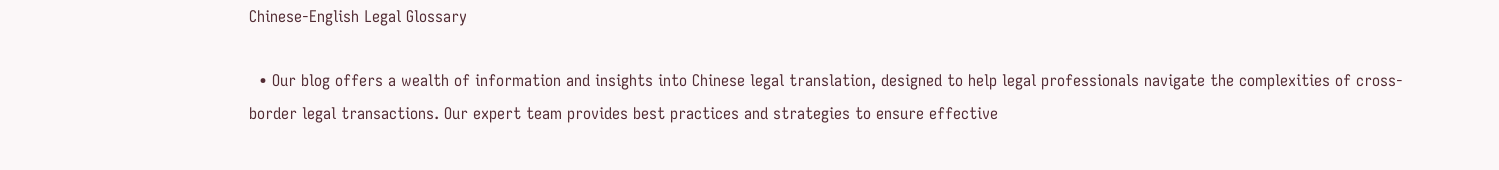Chinese-English Legal Glossary

  • Our blog offers a wealth of information and insights into Chinese legal translation, designed to help legal professionals navigate the complexities of cross-border legal transactions. Our expert team provides best practices and strategies to ensure effective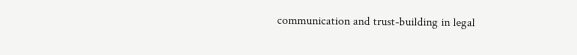communication and trust-building in legal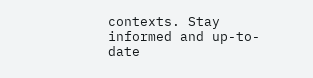contexts. Stay informed and up-to-date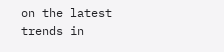on the latest trends in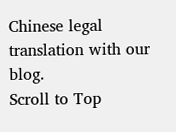Chinese legal translation with our blog.
Scroll to Top